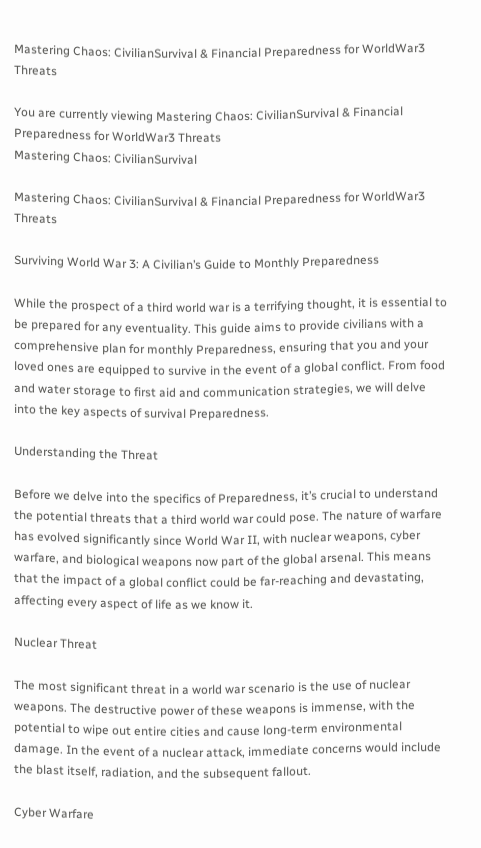Mastering Chaos: CivilianSurvival & Financial Preparedness for WorldWar3 Threats

You are currently viewing Mastering Chaos: CivilianSurvival & Financial Preparedness for WorldWar3 Threats
Mastering Chaos: CivilianSurvival

Mastering Chaos: CivilianSurvival & Financial Preparedness for WorldWar3 Threats

Surviving World War 3: A Civilian’s Guide to Monthly Preparedness

While the prospect of a third world war is a terrifying thought, it is essential to be prepared for any eventuality. This guide aims to provide civilians with a comprehensive plan for monthly Preparedness, ensuring that you and your loved ones are equipped to survive in the event of a global conflict. From food and water storage to first aid and communication strategies, we will delve into the key aspects of survival Preparedness.

Understanding the Threat

Before we delve into the specifics of Preparedness, it’s crucial to understand the potential threats that a third world war could pose. The nature of warfare has evolved significantly since World War II, with nuclear weapons, cyber warfare, and biological weapons now part of the global arsenal. This means that the impact of a global conflict could be far-reaching and devastating, affecting every aspect of life as we know it.

Nuclear Threat

The most significant threat in a world war scenario is the use of nuclear weapons. The destructive power of these weapons is immense, with the potential to wipe out entire cities and cause long-term environmental damage. In the event of a nuclear attack, immediate concerns would include the blast itself, radiation, and the subsequent fallout.

Cyber Warfare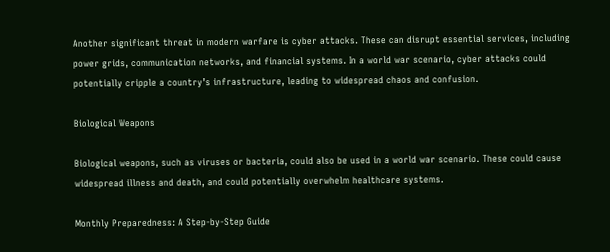Another significant threat in modern warfare is cyber attacks. These can disrupt essential services, including power grids, communication networks, and financial systems. In a world war scenario, cyber attacks could potentially cripple a country’s infrastructure, leading to widespread chaos and confusion.

Biological Weapons

Biological weapons, such as viruses or bacteria, could also be used in a world war scenario. These could cause widespread illness and death, and could potentially overwhelm healthcare systems.

Monthly Preparedness: A Step-by-Step Guide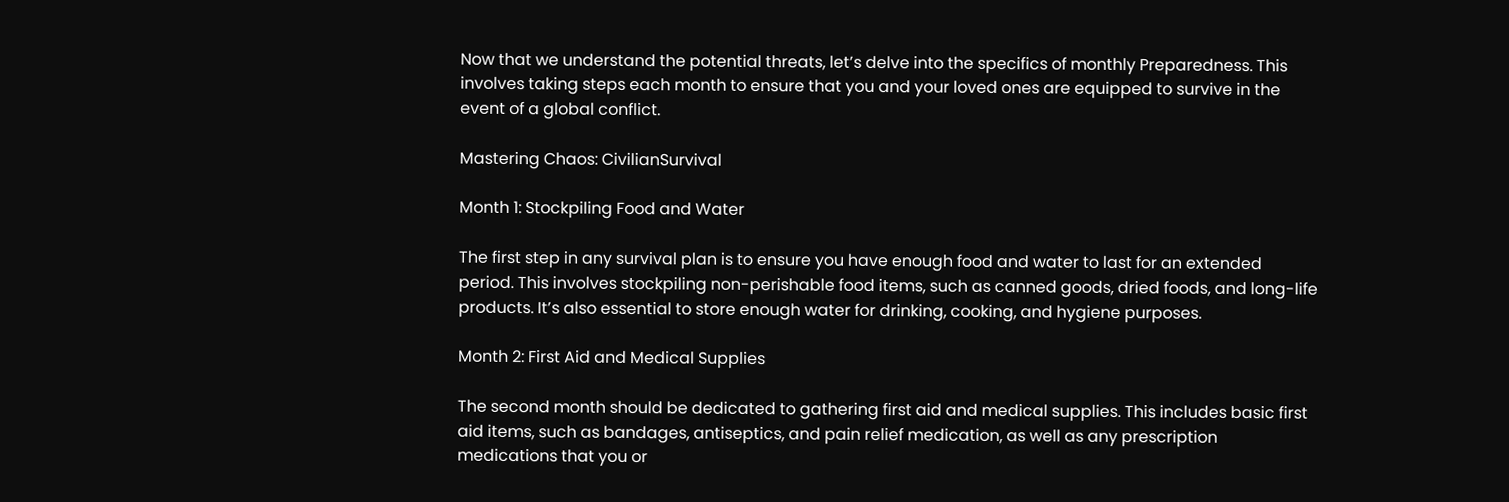Now that we understand the potential threats, let’s delve into the specifics of monthly Preparedness. This involves taking steps each month to ensure that you and your loved ones are equipped to survive in the event of a global conflict.

Mastering Chaos: CivilianSurvival

Month 1: Stockpiling Food and Water

The first step in any survival plan is to ensure you have enough food and water to last for an extended period. This involves stockpiling non-perishable food items, such as canned goods, dried foods, and long-life products. It’s also essential to store enough water for drinking, cooking, and hygiene purposes.

Month 2: First Aid and Medical Supplies

The second month should be dedicated to gathering first aid and medical supplies. This includes basic first aid items, such as bandages, antiseptics, and pain relief medication, as well as any prescription medications that you or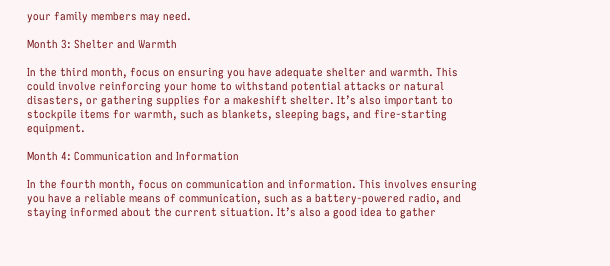your family members may need.

Month 3: Shelter and Warmth

In the third month, focus on ensuring you have adequate shelter and warmth. This could involve reinforcing your home to withstand potential attacks or natural disasters, or gathering supplies for a makeshift shelter. It’s also important to stockpile items for warmth, such as blankets, sleeping bags, and fire-starting equipment.

Month 4: Communication and Information

In the fourth month, focus on communication and information. This involves ensuring you have a reliable means of communication, such as a battery-powered radio, and staying informed about the current situation. It’s also a good idea to gather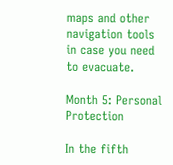maps and other navigation tools in case you need to evacuate.

Month 5: Personal Protection

In the fifth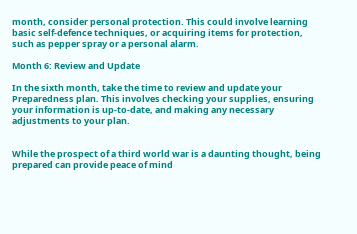month, consider personal protection. This could involve learning basic self-defence techniques, or acquiring items for protection, such as pepper spray or a personal alarm.

Month 6: Review and Update

In the sixth month, take the time to review and update your Preparedness plan. This involves checking your supplies, ensuring your information is up-to-date, and making any necessary adjustments to your plan.


While the prospect of a third world war is a daunting thought, being prepared can provide peace of mind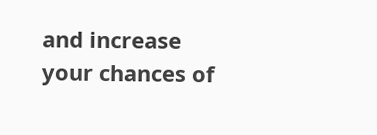and increase your chances of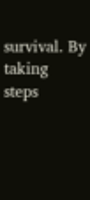survival. By taking steps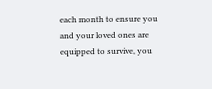each month to ensure you and your loved ones are equipped to survive, you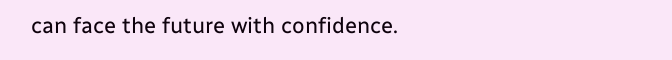can face the future with confidence.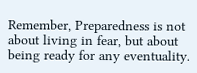Remember, Preparedness is not about living in fear, but about being ready for any eventuality.